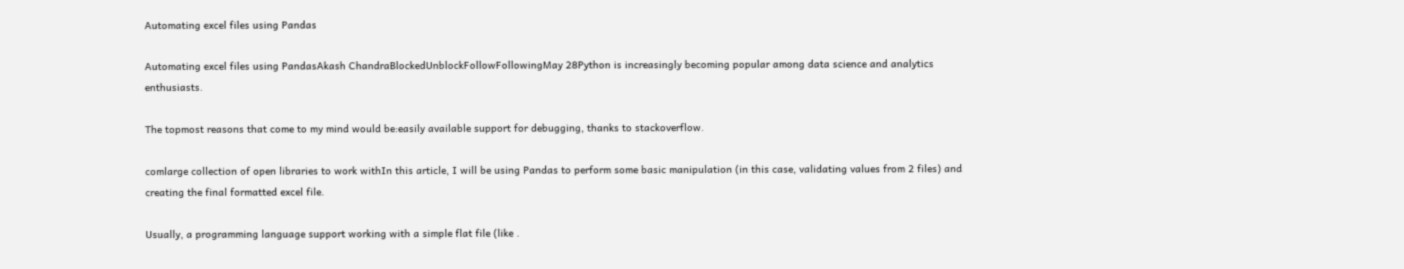Automating excel files using Pandas

Automating excel files using PandasAkash ChandraBlockedUnblockFollowFollowingMay 28Python is increasingly becoming popular among data science and analytics enthusiasts.

The topmost reasons that come to my mind would be:easily available support for debugging, thanks to stackoverflow.

comlarge collection of open libraries to work withIn this article, I will be using Pandas to perform some basic manipulation (in this case, validating values from 2 files) and creating the final formatted excel file.

Usually, a programming language support working with a simple flat file (like .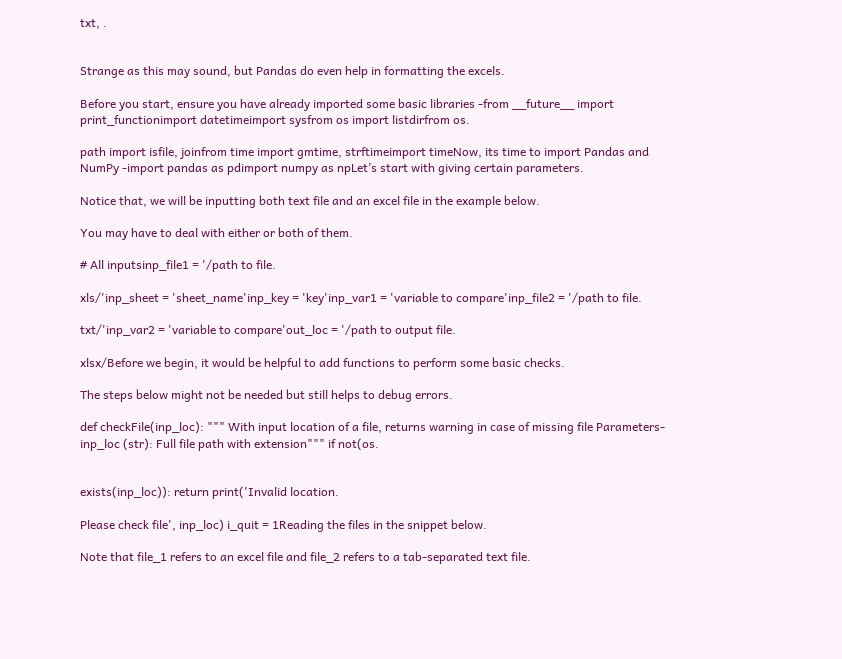txt, .


Strange as this may sound, but Pandas do even help in formatting the excels.

Before you start, ensure you have already imported some basic libraries -from __future__ import print_functionimport datetimeimport sysfrom os import listdirfrom os.

path import isfile, joinfrom time import gmtime, strftimeimport timeNow, its time to import Pandas and NumPy -import pandas as pdimport numpy as npLet’s start with giving certain parameters.

Notice that, we will be inputting both text file and an excel file in the example below.

You may have to deal with either or both of them.

# All inputsinp_file1 = '/path to file.

xls/'inp_sheet = 'sheet_name'inp_key = 'key'inp_var1 = 'variable to compare'inp_file2 = '/path to file.

txt/'inp_var2 = 'variable to compare'out_loc = '/path to output file.

xlsx/Before we begin, it would be helpful to add functions to perform some basic checks.

The steps below might not be needed but still helps to debug errors.

def checkFile(inp_loc): """ With input location of a file, returns warning in case of missing file Parameters- inp_loc (str): Full file path with extension""" if not(os.


exists(inp_loc)): return print('Invalid location.

Please check file', inp_loc) i_quit = 1Reading the files in the snippet below.

Note that file_1 refers to an excel file and file_2 refers to a tab-separated text file.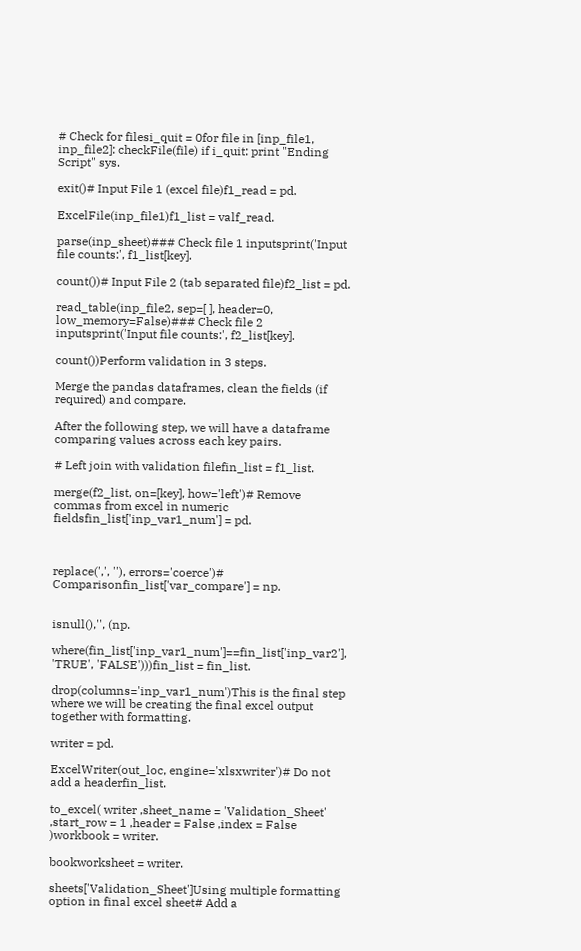# Check for filesi_quit = 0for file in [inp_file1, inp_file2]: checkFile(file) if i_quit: print "Ending Script" sys.

exit()# Input File 1 (excel file)f1_read = pd.

ExcelFile(inp_file1)f1_list = valf_read.

parse(inp_sheet)### Check file 1 inputsprint('Input file counts:', f1_list[key].

count())# Input File 2 (tab separated file)f2_list = pd.

read_table(inp_file2, sep=[ ], header=0, low_memory=False)### Check file 2 inputsprint('Input file counts:', f2_list[key].

count())Perform validation in 3 steps.

Merge the pandas dataframes, clean the fields (if required) and compare.

After the following step, we will have a dataframe comparing values across each key pairs.

# Left join with validation filefin_list = f1_list.

merge(f2_list, on=[key], how='left')# Remove commas from excel in numeric fieldsfin_list['inp_var1_num'] = pd.



replace(',', ''), errors='coerce')# Comparisonfin_list['var_compare'] = np.


isnull(),'', (np.

where(fin_list['inp_var1_num']==fin_list['inp_var2'], 'TRUE', 'FALSE')))fin_list = fin_list.

drop(columns='inp_var1_num')This is the final step where we will be creating the final excel output together with formatting.

writer = pd.

ExcelWriter(out_loc, engine='xlsxwriter')# Do not add a headerfin_list.

to_excel( writer ,sheet_name = 'Validation_Sheet' ,start_row = 1 ,header = False ,index = False )workbook = writer.

bookworksheet = writer.

sheets['Validation_Sheet']Using multiple formatting option in final excel sheet# Add a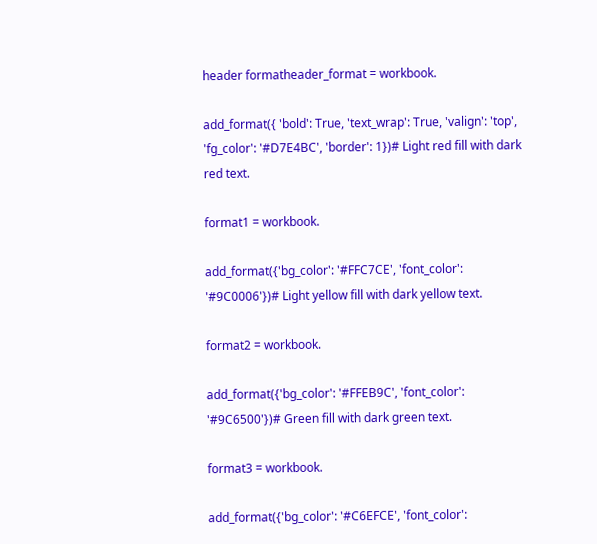header formatheader_format = workbook.

add_format({ 'bold': True, 'text_wrap': True, 'valign': 'top', 'fg_color': '#D7E4BC', 'border': 1})# Light red fill with dark red text.

format1 = workbook.

add_format({'bg_color': '#FFC7CE', 'font_color': '#9C0006'})# Light yellow fill with dark yellow text.

format2 = workbook.

add_format({'bg_color': '#FFEB9C', 'font_color': '#9C6500'})# Green fill with dark green text.

format3 = workbook.

add_format({'bg_color': '#C6EFCE', 'font_color':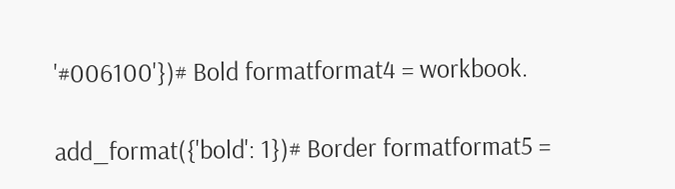'#006100'})# Bold formatformat4 = workbook.

add_format({'bold': 1})# Border formatformat5 =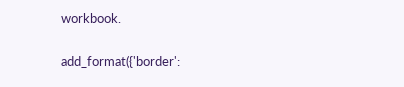workbook.

add_format({'border':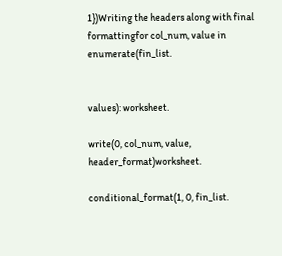1})Writing the headers along with final formattingfor col_num, value in enumerate(fin_list.


values): worksheet.

write(0, col_num, value, header_format)worksheet.

conditional_format(1, 0, fin_list.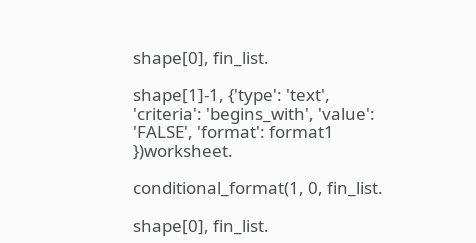shape[0], fin_list.

shape[1]-1, {'type': 'text', 'criteria': 'begins_with', 'value': 'FALSE', 'format': format1 })worksheet.

conditional_format(1, 0, fin_list.

shape[0], fin_list.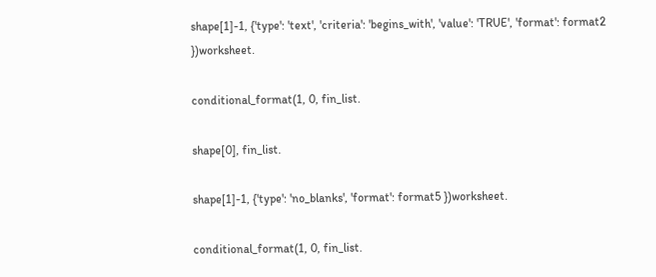shape[1]-1, {'type': 'text', 'criteria': 'begins_with', 'value': 'TRUE', 'format': format2 })worksheet.

conditional_format(1, 0, fin_list.

shape[0], fin_list.

shape[1]-1, {'type': 'no_blanks', 'format': format5 })worksheet.

conditional_format(1, 0, fin_list.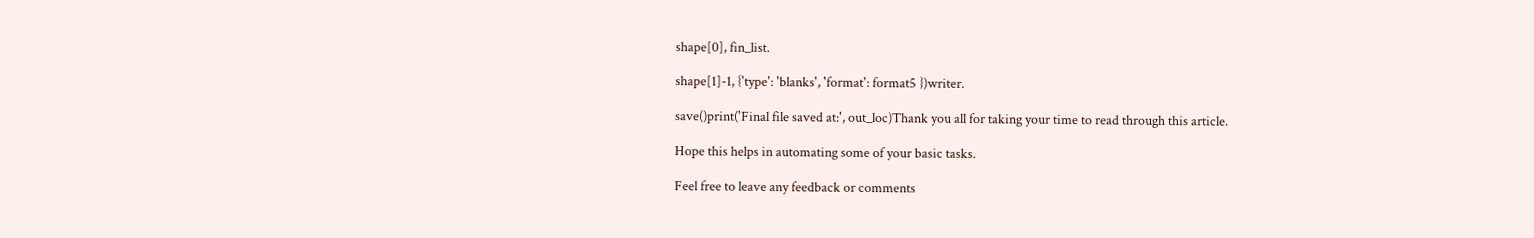shape[0], fin_list.

shape[1]-1, {'type': 'blanks', 'format': format5 })writer.

save()print('Final file saved at:', out_loc)Thank you all for taking your time to read through this article.

Hope this helps in automating some of your basic tasks.

Feel free to leave any feedback or comments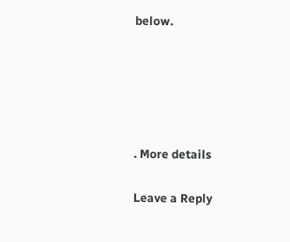below.





. More details

Leave a Reply